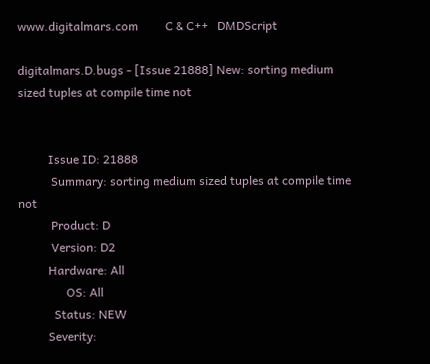www.digitalmars.com         C & C++   DMDScript

digitalmars.D.bugs - [Issue 21888] New: sorting medium sized tuples at compile time not


          Issue ID: 21888
           Summary: sorting medium sized tuples at compile time not
           Product: D
           Version: D2
          Hardware: All
                OS: All
            Status: NEW
          Severity: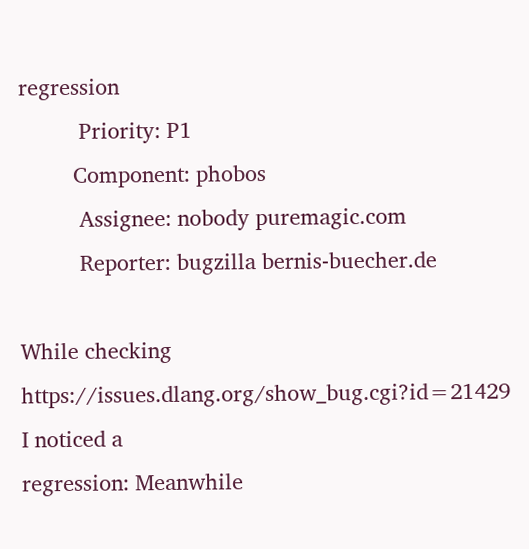regression
          Priority: P1
         Component: phobos
          Assignee: nobody puremagic.com
          Reporter: bugzilla bernis-buecher.de

While checking https://issues.dlang.org/show_bug.cgi?id=21429 I noticed a
regression: Meanwhile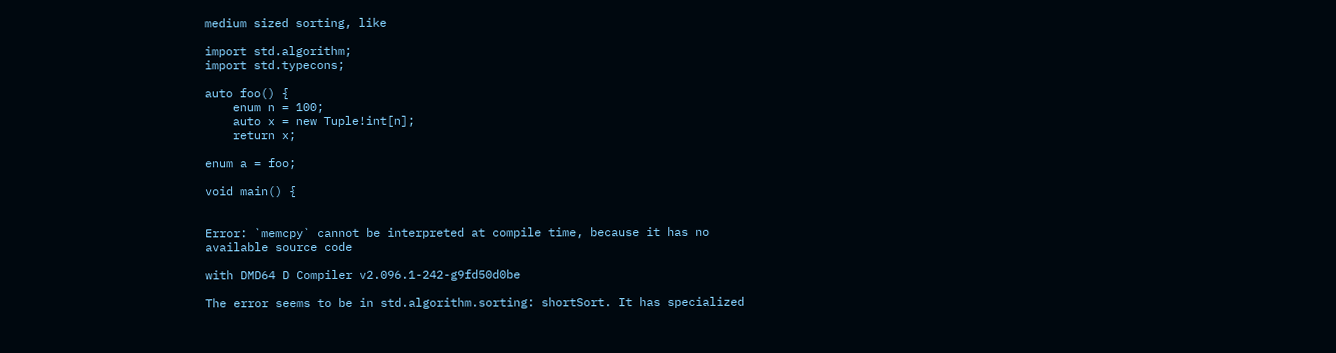medium sized sorting, like

import std.algorithm;
import std.typecons;

auto foo() {
    enum n = 100;
    auto x = new Tuple!int[n];
    return x;

enum a = foo;

void main() {


Error: `memcpy` cannot be interpreted at compile time, because it has no
available source code

with DMD64 D Compiler v2.096.1-242-g9fd50d0be

The error seems to be in std.algorithm.sorting: shortSort. It has specialized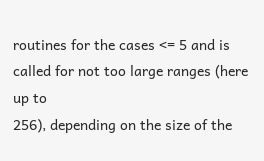routines for the cases <= 5 and is called for not too large ranges (here up to
256), depending on the size of the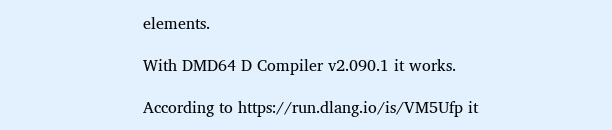elements.

With DMD64 D Compiler v2.090.1 it works.

According to https://run.dlang.io/is/VM5Ufp it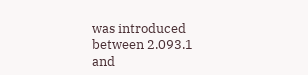was introduced between 2.093.1
and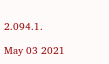2.094.1.

May 03 2021